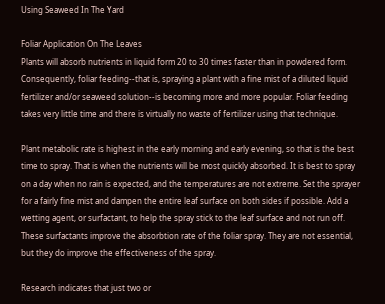Using Seaweed In The Yard

Foliar Application On The Leaves
Plants will absorb nutrients in liquid form 20 to 30 times faster than in powdered form. Consequently, foliar feeding--that is, spraying a plant with a fine mist of a diluted liquid fertilizer and/or seaweed solution--is becoming more and more popular. Foliar feeding takes very little time and there is virtually no waste of fertilizer using that technique.

Plant metabolic rate is highest in the early morning and early evening, so that is the best time to spray. That is when the nutrients will be most quickly absorbed. It is best to spray on a day when no rain is expected, and the temperatures are not extreme. Set the sprayer for a fairly fine mist and dampen the entire leaf surface on both sides if possible. Add a wetting agent, or surfactant, to help the spray stick to the leaf surface and not run off. These surfactants improve the absorbtion rate of the foliar spray. They are not essential, but they do improve the effectiveness of the spray.

Research indicates that just two or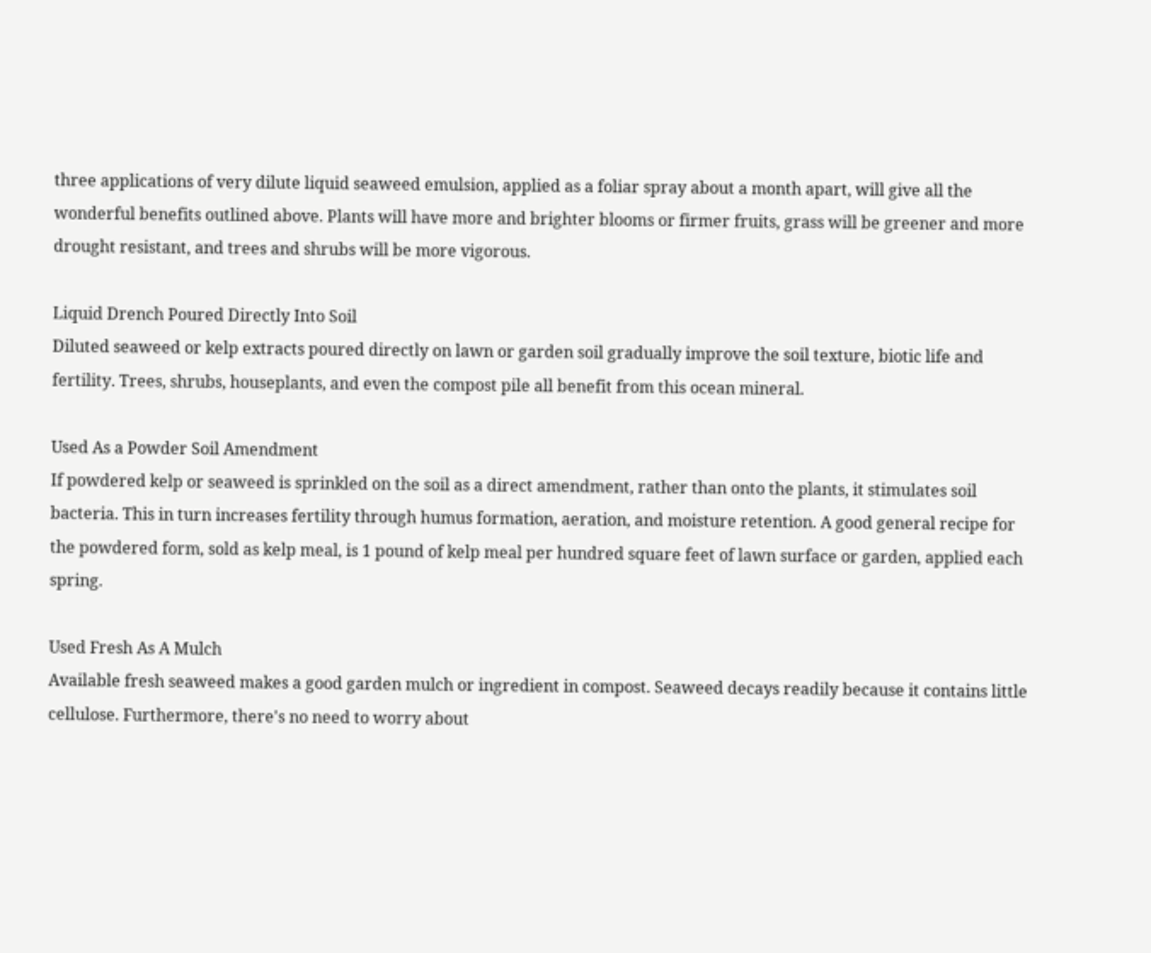three applications of very dilute liquid seaweed emulsion, applied as a foliar spray about a month apart, will give all the wonderful benefits outlined above. Plants will have more and brighter blooms or firmer fruits, grass will be greener and more drought resistant, and trees and shrubs will be more vigorous.

Liquid Drench Poured Directly Into Soil
Diluted seaweed or kelp extracts poured directly on lawn or garden soil gradually improve the soil texture, biotic life and fertility. Trees, shrubs, houseplants, and even the compost pile all benefit from this ocean mineral.

Used As a Powder Soil Amendment
If powdered kelp or seaweed is sprinkled on the soil as a direct amendment, rather than onto the plants, it stimulates soil bacteria. This in turn increases fertility through humus formation, aeration, and moisture retention. A good general recipe for the powdered form, sold as kelp meal, is 1 pound of kelp meal per hundred square feet of lawn surface or garden, applied each spring.

Used Fresh As A Mulch
Available fresh seaweed makes a good garden mulch or ingredient in compost. Seaweed decays readily because it contains little cellulose. Furthermore, there's no need to worry about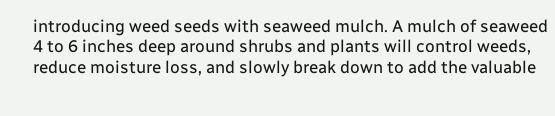introducing weed seeds with seaweed mulch. A mulch of seaweed 4 to 6 inches deep around shrubs and plants will control weeds, reduce moisture loss, and slowly break down to add the valuable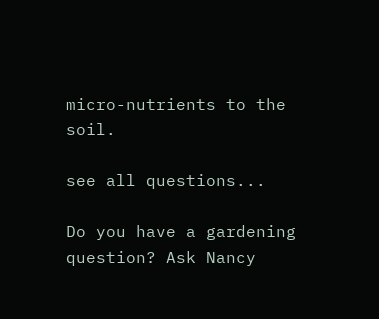micro-nutrients to the soil.

see all questions...

Do you have a gardening question? Ask Nancy